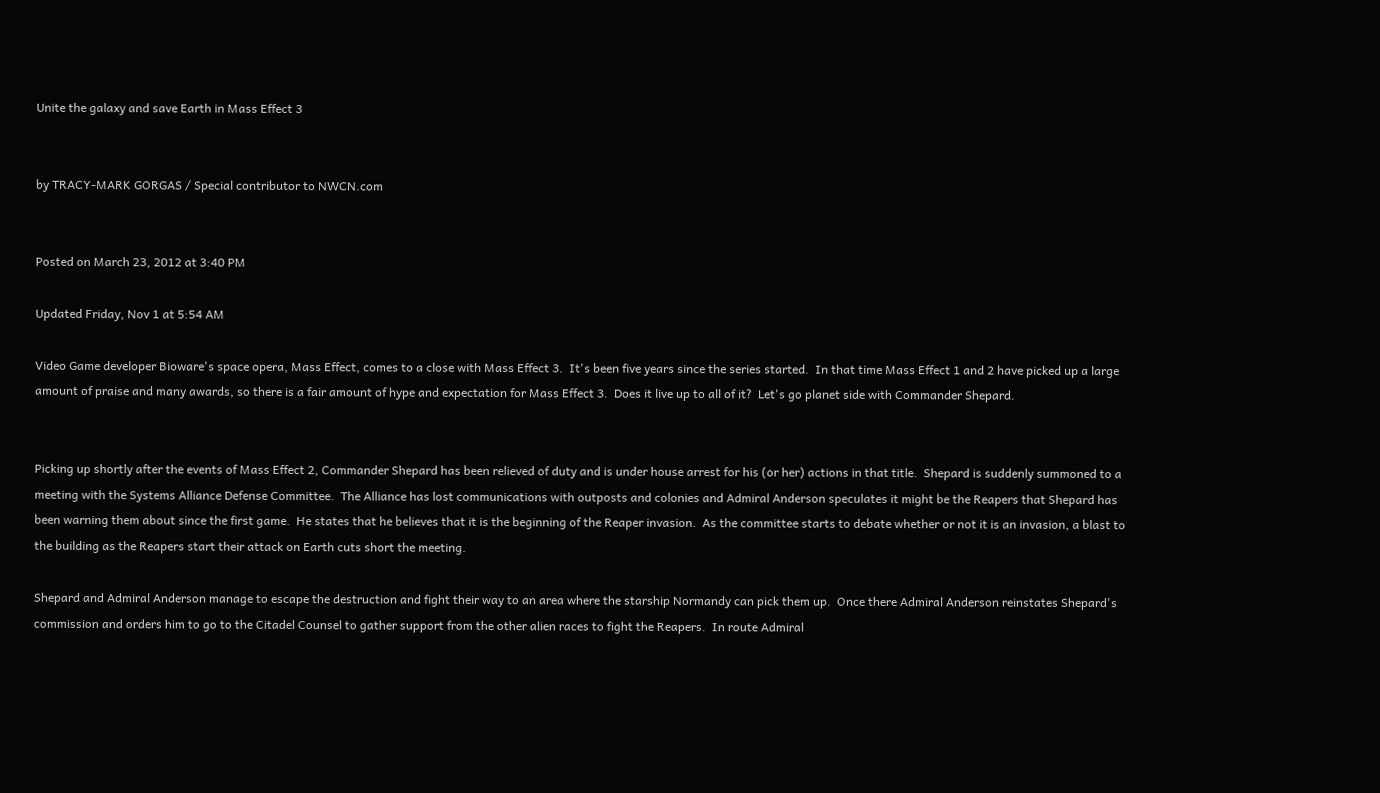Unite the galaxy and save Earth in Mass Effect 3


by TRACY-MARK GORGAS / Special contributor to NWCN.com


Posted on March 23, 2012 at 3:40 PM

Updated Friday, Nov 1 at 5:54 AM

Video Game developer Bioware's space opera, Mass Effect, comes to a close with Mass Effect 3.  It's been five years since the series started.  In that time Mass Effect 1 and 2 have picked up a large amount of praise and many awards, so there is a fair amount of hype and expectation for Mass Effect 3.  Does it live up to all of it?  Let's go planet side with Commander Shepard.


Picking up shortly after the events of Mass Effect 2, Commander Shepard has been relieved of duty and is under house arrest for his (or her) actions in that title.  Shepard is suddenly summoned to a meeting with the Systems Alliance Defense Committee.  The Alliance has lost communications with outposts and colonies and Admiral Anderson speculates it might be the Reapers that Shepard has been warning them about since the first game.  He states that he believes that it is the beginning of the Reaper invasion.  As the committee starts to debate whether or not it is an invasion, a blast to the building as the Reapers start their attack on Earth cuts short the meeting.

Shepard and Admiral Anderson manage to escape the destruction and fight their way to an area where the starship Normandy can pick them up.  Once there Admiral Anderson reinstates Shepard's commission and orders him to go to the Citadel Counsel to gather support from the other alien races to fight the Reapers.  In route Admiral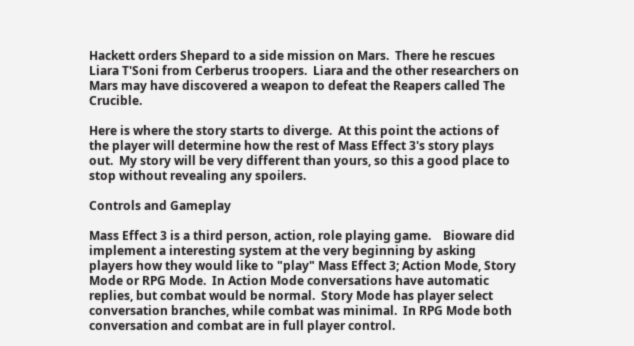Hackett orders Shepard to a side mission on Mars.  There he rescues Liara T'Soni from Cerberus troopers.  Liara and the other researchers on Mars may have discovered a weapon to defeat the Reapers called The Crucible.

Here is where the story starts to diverge.  At this point the actions of the player will determine how the rest of Mass Effect 3's story plays out.  My story will be very different than yours, so this a good place to stop without revealing any spoilers.

Controls and Gameplay

Mass Effect 3 is a third person, action, role playing game.    Bioware did implement a interesting system at the very beginning by asking players how they would like to "play" Mass Effect 3; Action Mode, Story Mode or RPG Mode.  In Action Mode conversations have automatic replies, but combat would be normal.  Story Mode has player select conversation branches, while combat was minimal.  In RPG Mode both conversation and combat are in full player control.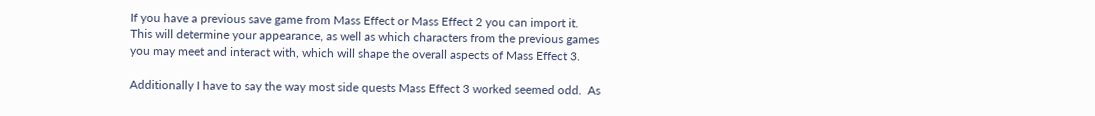If you have a previous save game from Mass Effect or Mass Effect 2 you can import it.  This will determine your appearance, as well as which characters from the previous games you may meet and interact with, which will shape the overall aspects of Mass Effect 3.

Additionally I have to say the way most side quests Mass Effect 3 worked seemed odd.  As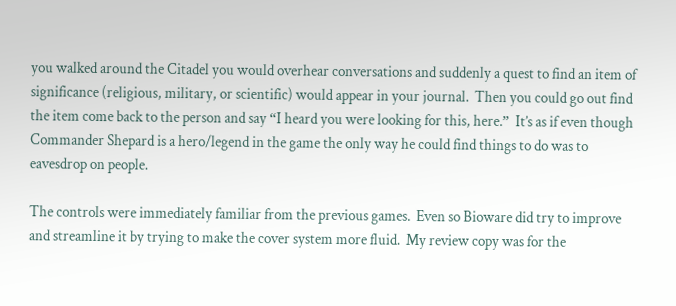you walked around the Citadel you would overhear conversations and suddenly a quest to find an item of significance (religious, military, or scientific) would appear in your journal.  Then you could go out find the item come back to the person and say “I heard you were looking for this, here.”  It’s as if even though Commander Shepard is a hero/legend in the game the only way he could find things to do was to eavesdrop on people.

The controls were immediately familiar from the previous games.  Even so Bioware did try to improve and streamline it by trying to make the cover system more fluid.  My review copy was for the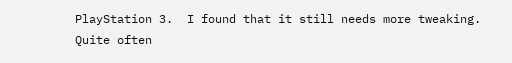PlayStation 3.  I found that it still needs more tweaking.  Quite often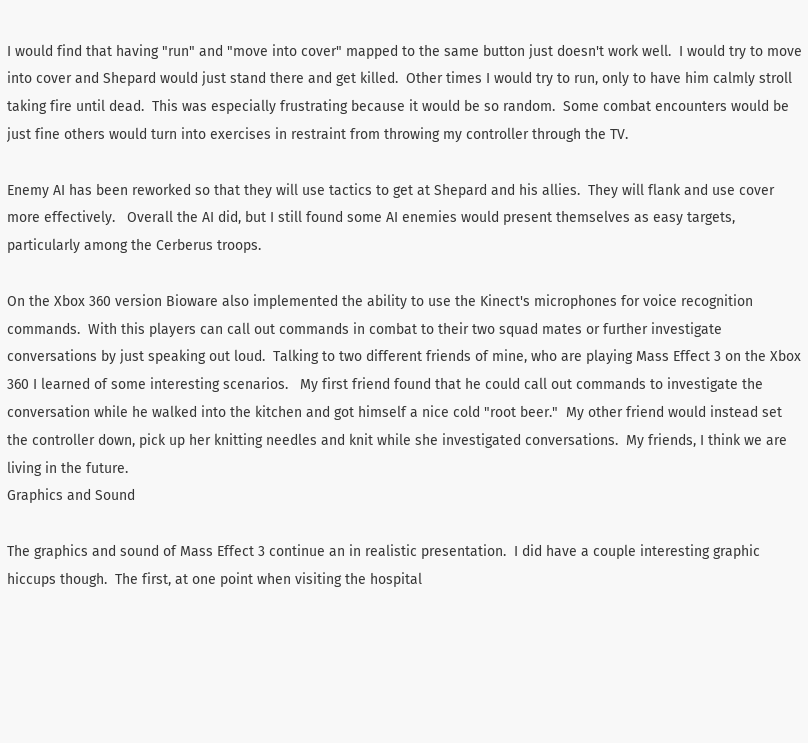I would find that having "run" and "move into cover" mapped to the same button just doesn't work well.  I would try to move into cover and Shepard would just stand there and get killed.  Other times I would try to run, only to have him calmly stroll taking fire until dead.  This was especially frustrating because it would be so random.  Some combat encounters would be just fine others would turn into exercises in restraint from throwing my controller through the TV.

Enemy AI has been reworked so that they will use tactics to get at Shepard and his allies.  They will flank and use cover more effectively.   Overall the AI did, but I still found some AI enemies would present themselves as easy targets, particularly among the Cerberus troops.

On the Xbox 360 version Bioware also implemented the ability to use the Kinect's microphones for voice recognition commands.  With this players can call out commands in combat to their two squad mates or further investigate conversations by just speaking out loud.  Talking to two different friends of mine, who are playing Mass Effect 3 on the Xbox 360 I learned of some interesting scenarios.   My first friend found that he could call out commands to investigate the conversation while he walked into the kitchen and got himself a nice cold "root beer."  My other friend would instead set the controller down, pick up her knitting needles and knit while she investigated conversations.  My friends, I think we are living in the future.
Graphics and Sound

The graphics and sound of Mass Effect 3 continue an in realistic presentation.  I did have a couple interesting graphic hiccups though.  The first, at one point when visiting the hospital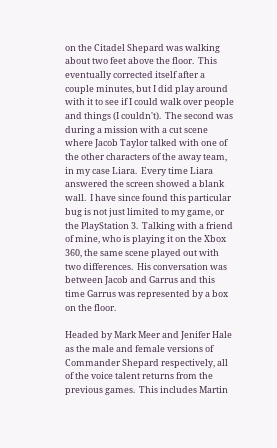on the Citadel Shepard was walking about two feet above the floor.  This eventually corrected itself after a couple minutes, but I did play around with it to see if I could walk over people and things (I couldn't).  The second was during a mission with a cut scene where Jacob Taylor talked with one of the other characters of the away team, in my case Liara.  Every time Liara answered the screen showed a blank wall.  I have since found this particular bug is not just limited to my game, or the PlayStation 3.  Talking with a friend of mine, who is playing it on the Xbox 360, the same scene played out with two differences.  His conversation was between Jacob and Garrus and this time Garrus was represented by a box on the floor.

Headed by Mark Meer and Jenifer Hale as the male and female versions of Commander Shepard respectively, all of the voice talent returns from the previous games.  This includes Martin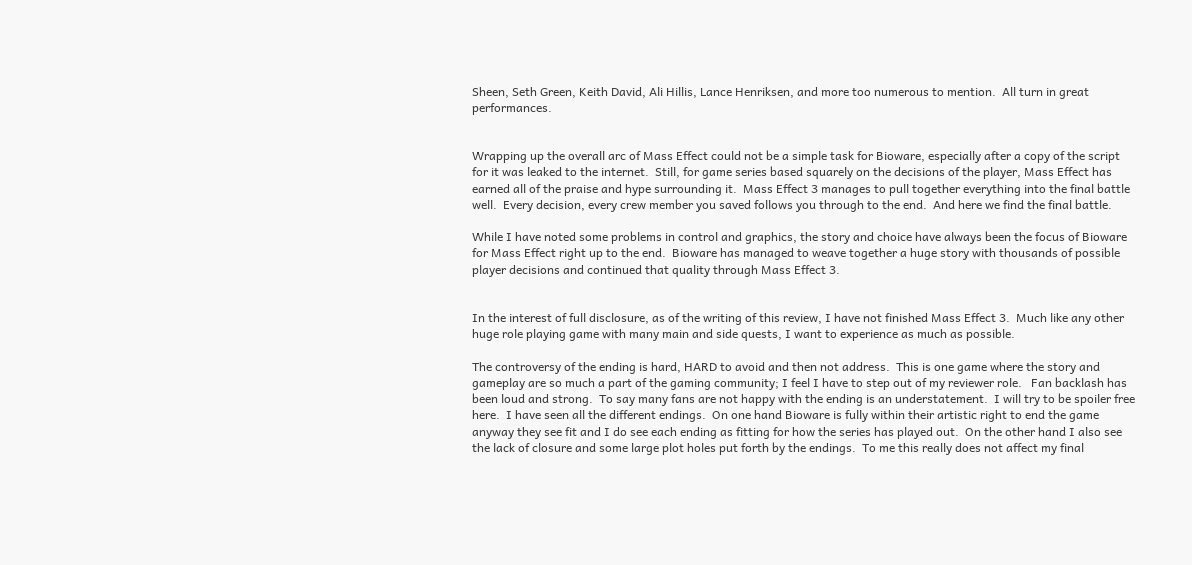Sheen, Seth Green, Keith David, Ali Hillis, Lance Henriksen, and more too numerous to mention.  All turn in great performances.


Wrapping up the overall arc of Mass Effect could not be a simple task for Bioware, especially after a copy of the script for it was leaked to the internet.  Still, for game series based squarely on the decisions of the player, Mass Effect has earned all of the praise and hype surrounding it.  Mass Effect 3 manages to pull together everything into the final battle well.  Every decision, every crew member you saved follows you through to the end.  And here we find the final battle.

While I have noted some problems in control and graphics, the story and choice have always been the focus of Bioware for Mass Effect right up to the end.  Bioware has managed to weave together a huge story with thousands of possible player decisions and continued that quality through Mass Effect 3.


In the interest of full disclosure, as of the writing of this review, I have not finished Mass Effect 3.  Much like any other huge role playing game with many main and side quests, I want to experience as much as possible.

The controversy of the ending is hard, HARD to avoid and then not address.  This is one game where the story and gameplay are so much a part of the gaming community; I feel I have to step out of my reviewer role.   Fan backlash has been loud and strong.  To say many fans are not happy with the ending is an understatement.  I will try to be spoiler free here.  I have seen all the different endings.  On one hand Bioware is fully within their artistic right to end the game anyway they see fit and I do see each ending as fitting for how the series has played out.  On the other hand I also see the lack of closure and some large plot holes put forth by the endings.  To me this really does not affect my final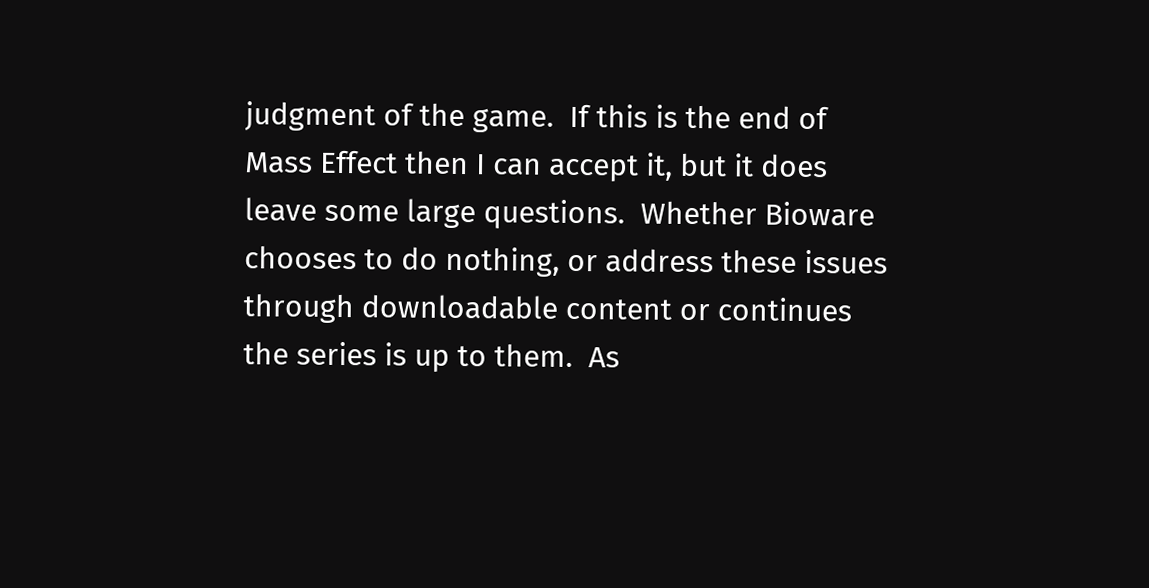judgment of the game.  If this is the end of Mass Effect then I can accept it, but it does leave some large questions.  Whether Bioware chooses to do nothing, or address these issues through downloadable content or continues the series is up to them.  As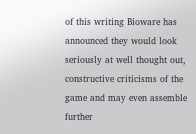of this writing Bioware has announced they would look seriously at well thought out, constructive criticisms of the game and may even assemble further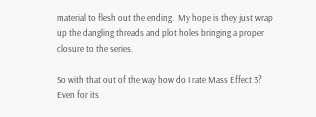material to flesh out the ending.  My hope is they just wrap up the dangling threads and plot holes bringing a proper closure to the series.

So with that out of the way how do I rate Mass Effect 3?  Even for its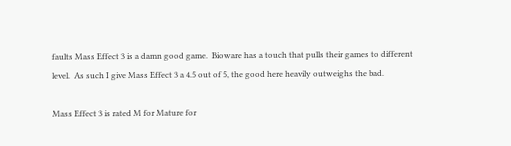faults Mass Effect 3 is a damn good game.  Bioware has a touch that pulls their games to different level.  As such I give Mass Effect 3 a 4.5 out of 5, the good here heavily outweighs the bad.

Mass Effect 3 is rated M for Mature for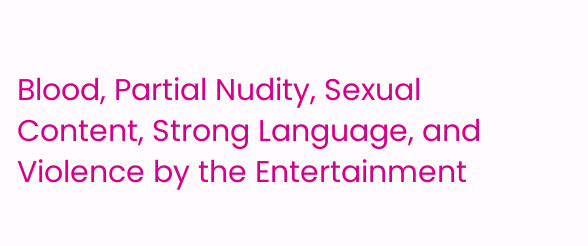Blood, Partial Nudity, Sexual Content, Strong Language, and Violence by the Entertainment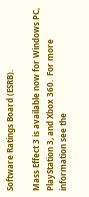Software Ratings Board (ESRB).

Mass Effect 3 is available now for Windows PC, PlayStation 3, and Xbox 360.  For more information see the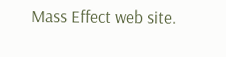Mass Effect web site.